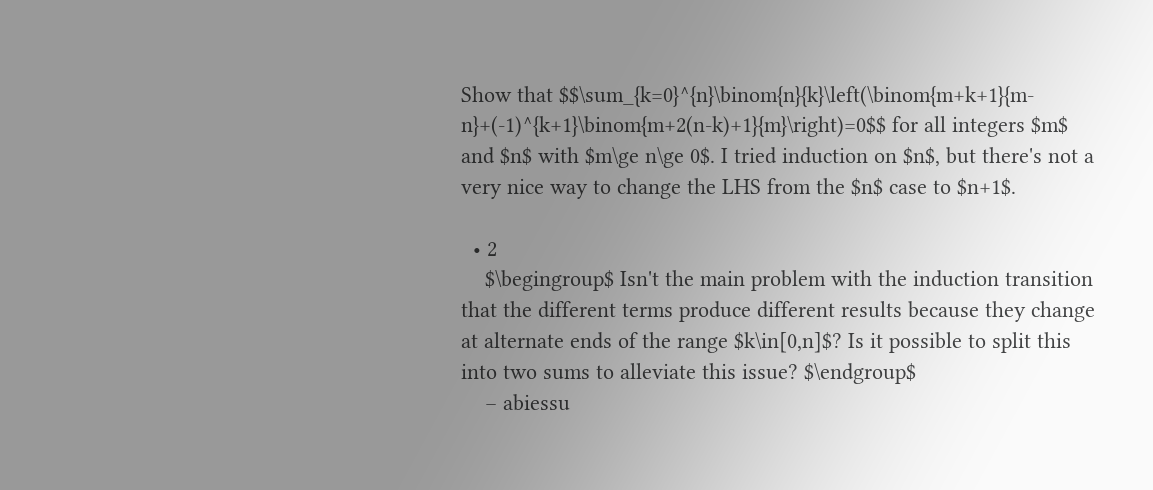Show that $$\sum_{k=0}^{n}\binom{n}{k}\left(\binom{m+k+1}{m-n}+(-1)^{k+1}\binom{m+2(n-k)+1}{m}\right)=0$$ for all integers $m$ and $n$ with $m\ge n\ge 0$. I tried induction on $n$, but there's not a very nice way to change the LHS from the $n$ case to $n+1$.

  • 2
    $\begingroup$ Isn't the main problem with the induction transition that the different terms produce different results because they change at alternate ends of the range $k\in[0,n]$? Is it possible to split this into two sums to alleviate this issue? $\endgroup$
    – abiessu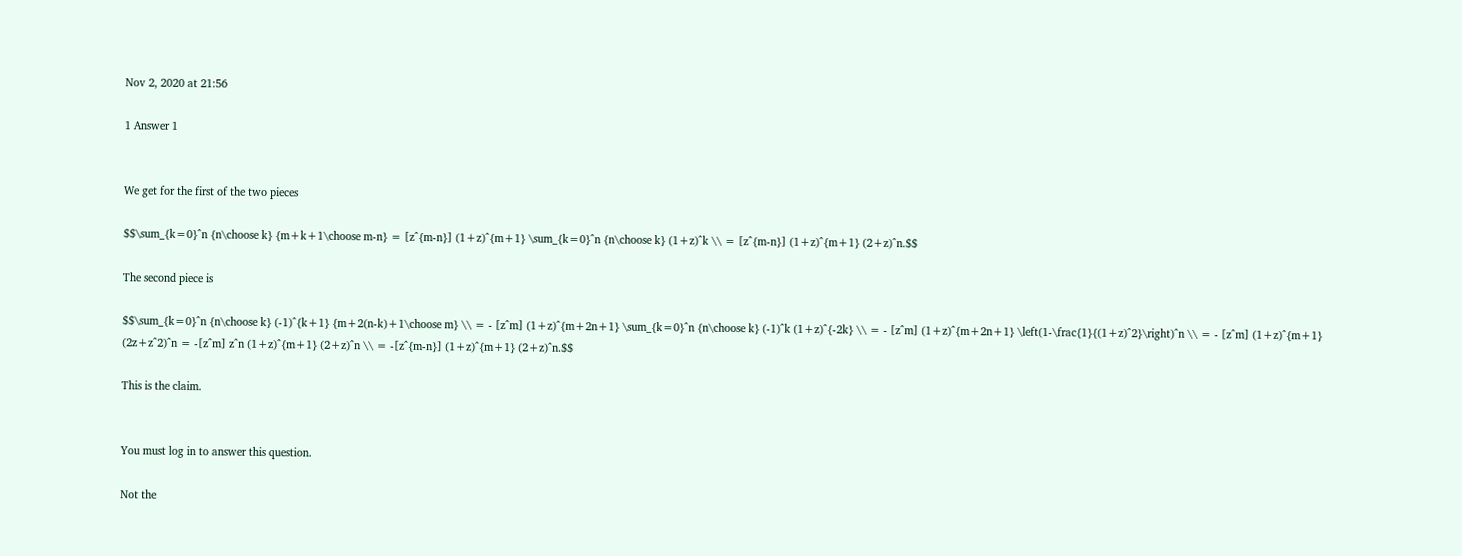Nov 2, 2020 at 21:56

1 Answer 1


We get for the first of the two pieces

$$\sum_{k=0}^n {n\choose k} {m+k+1\choose m-n} = [z^{m-n}] (1+z)^{m+1} \sum_{k=0}^n {n\choose k} (1+z)^k \\ = [z^{m-n}] (1+z)^{m+1} (2+z)^n.$$

The second piece is

$$\sum_{k=0}^n {n\choose k} (-1)^{k+1} {m+2(n-k)+1\choose m} \\ = - [z^m] (1+z)^{m+2n+1} \sum_{k=0}^n {n\choose k} (-1)^k (1+z)^{-2k} \\ = - [z^m] (1+z)^{m+2n+1} \left(1-\frac{1}{(1+z)^2}\right)^n \\ = - [z^m] (1+z)^{m+1} (2z+z^2)^n = -[z^m] z^n (1+z)^{m+1} (2+z)^n \\ = -[z^{m-n}] (1+z)^{m+1} (2+z)^n.$$

This is the claim.


You must log in to answer this question.

Not the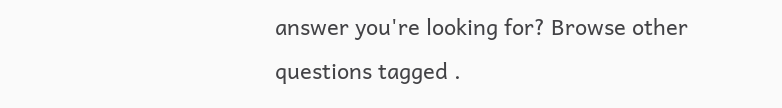answer you're looking for? Browse other questions tagged .